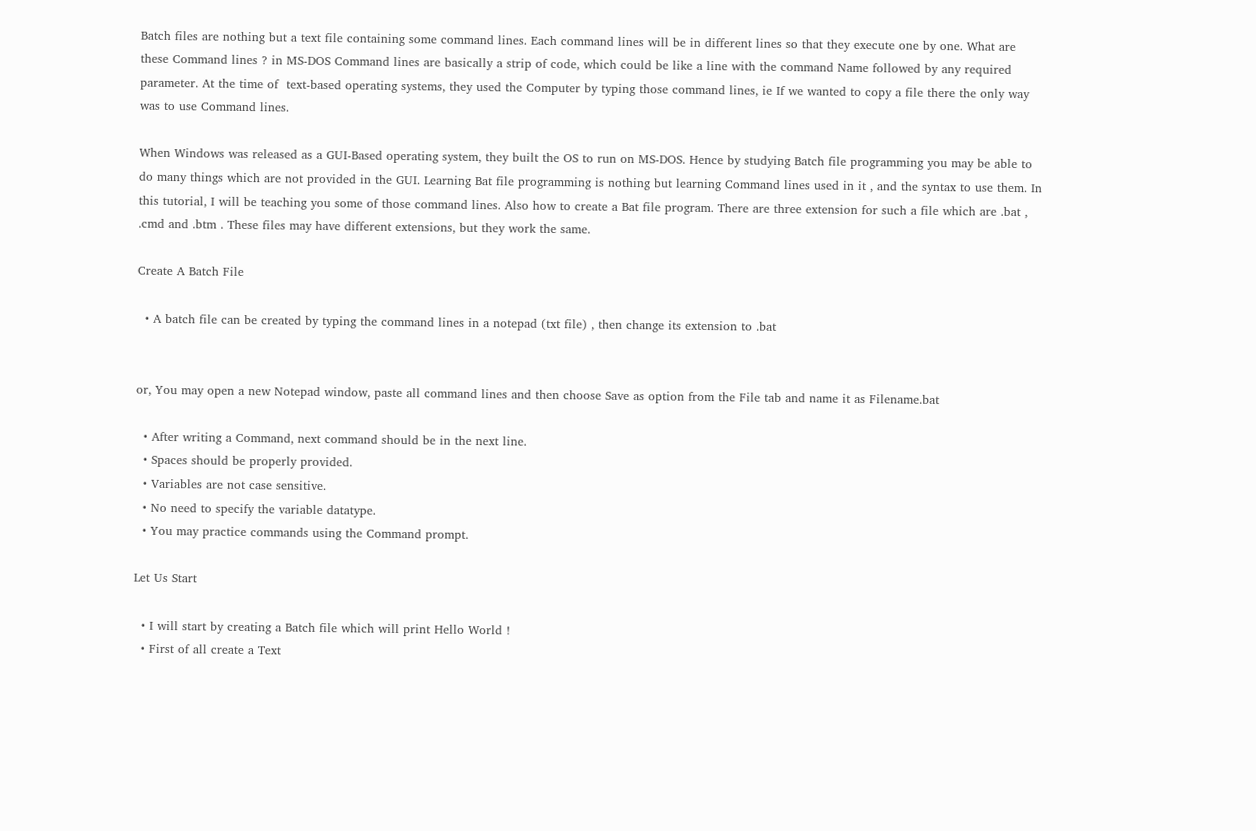Batch files are nothing but a text file containing some command lines. Each command lines will be in different lines so that they execute one by one. What are these Command lines ? in MS-DOS Command lines are basically a strip of code, which could be like a line with the command Name followed by any required parameter. At the time of  text-based operating systems, they used the Computer by typing those command lines, ie If we wanted to copy a file there the only way was to use Command lines.

When Windows was released as a GUI-Based operating system, they built the OS to run on MS-DOS. Hence by studying Batch file programming you may be able to do many things which are not provided in the GUI. Learning Bat file programming is nothing but learning Command lines used in it , and the syntax to use them. In this tutorial, I will be teaching you some of those command lines. Also how to create a Bat file program. There are three extension for such a file which are .bat , .cmd and .btm . These files may have different extensions, but they work the same.

Create A Batch File

  • A batch file can be created by typing the command lines in a notepad (txt file) , then change its extension to .bat


or, You may open a new Notepad window, paste all command lines and then choose Save as option from the File tab and name it as Filename.bat

  • After writing a Command, next command should be in the next line.
  • Spaces should be properly provided.
  • Variables are not case sensitive.
  • No need to specify the variable datatype.
  • You may practice commands using the Command prompt.

Let Us Start

  • I will start by creating a Batch file which will print Hello World !
  • First of all create a Text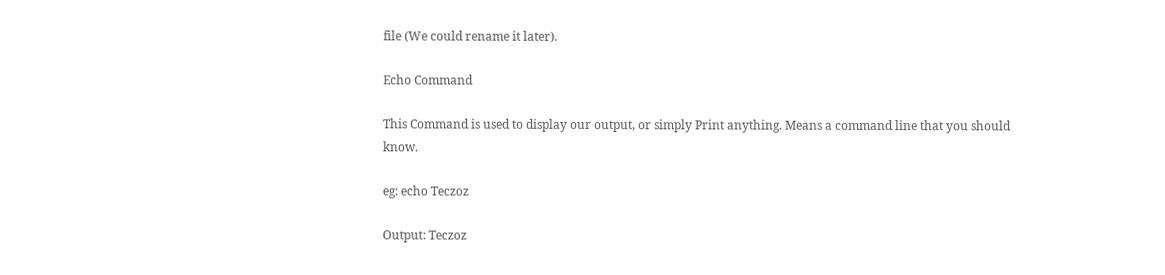file (We could rename it later).

Echo Command

This Command is used to display our output, or simply Print anything. Means a command line that you should know.

eg: echo Teczoz

Output: Teczoz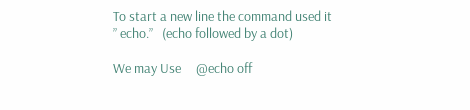To start a new line the command used it ” echo.”   (echo followed by a dot)

We may Use     @echo off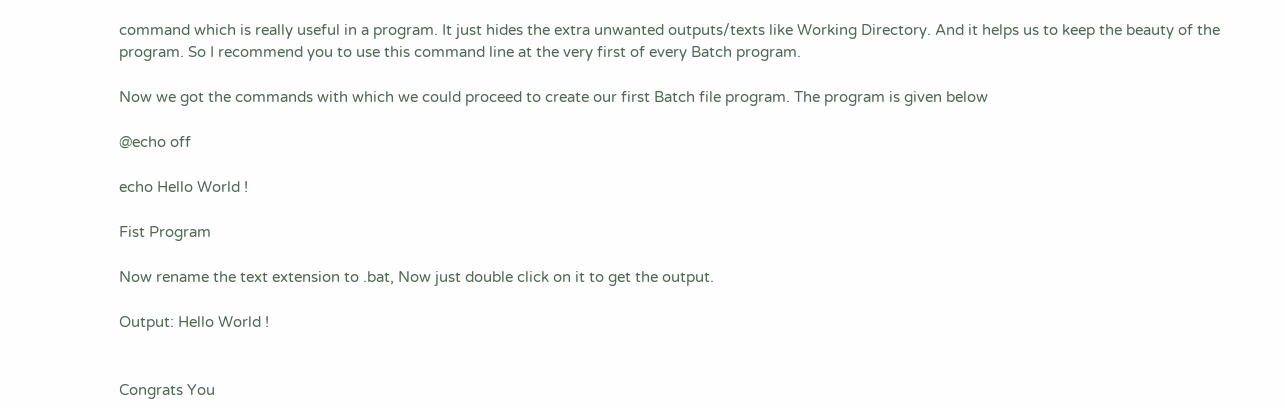command which is really useful in a program. It just hides the extra unwanted outputs/texts like Working Directory. And it helps us to keep the beauty of the program. So I recommend you to use this command line at the very first of every Batch program.

Now we got the commands with which we could proceed to create our first Batch file program. The program is given below

@echo off

echo Hello World !

Fist Program

Now rename the text extension to .bat, Now just double click on it to get the output.

Output: Hello World !


Congrats You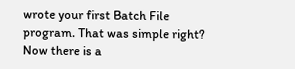wrote your first Batch File program. That was simple right? Now there is a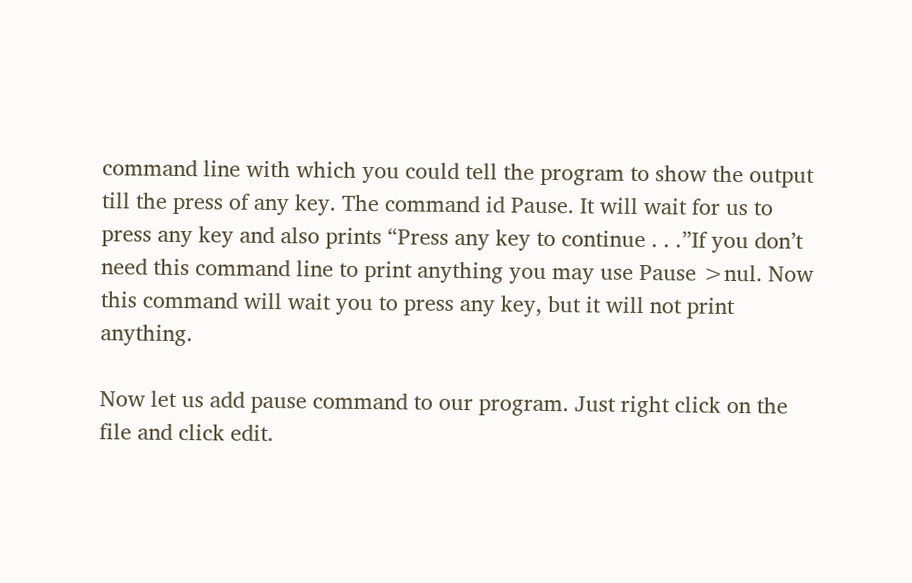command line with which you could tell the program to show the output till the press of any key. The command id Pause. It will wait for us to press any key and also prints “Press any key to continue . . .”If you don’t need this command line to print anything you may use Pause >nul. Now this command will wait you to press any key, but it will not print anything.

Now let us add pause command to our program. Just right click on the file and click edit.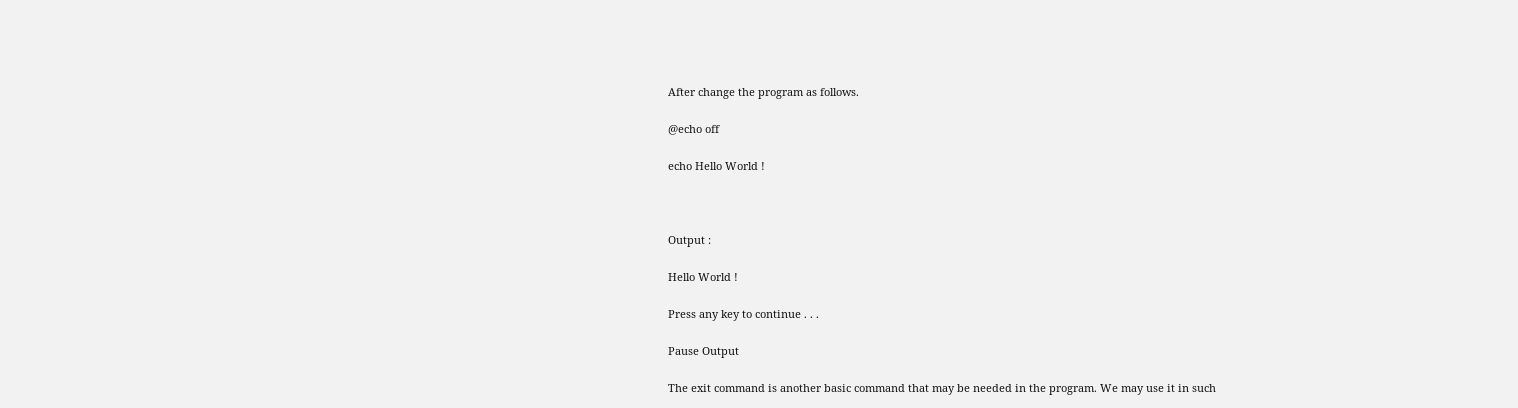After change the program as follows.

@echo off

echo Hello World !



Output :

Hello World !

Press any key to continue . . .

Pause Output

The exit command is another basic command that may be needed in the program. We may use it in such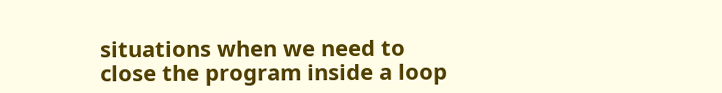situations when we need to close the program inside a loop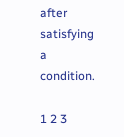after satisfying a condition.

1 2 3